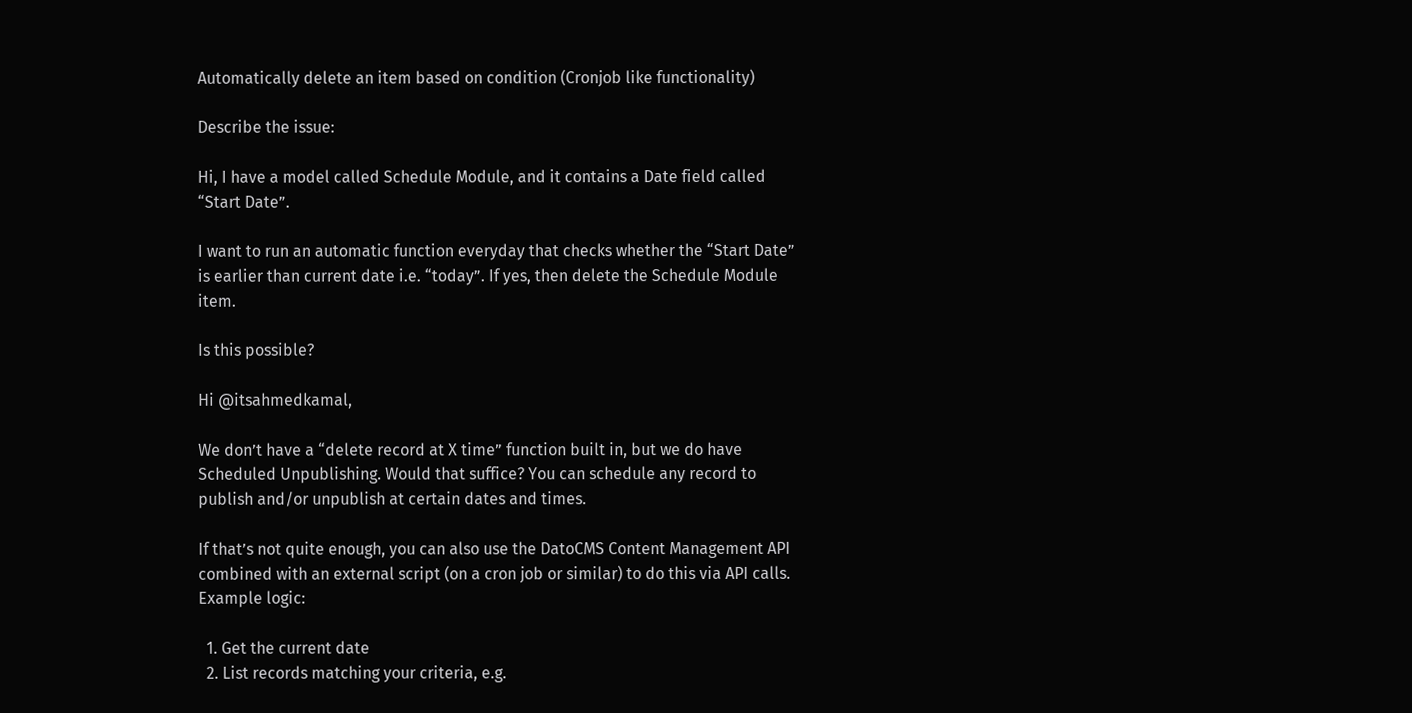Automatically delete an item based on condition (Cronjob like functionality)

Describe the issue:

Hi, I have a model called Schedule Module, and it contains a Date field called “Start Date”.

I want to run an automatic function everyday that checks whether the “Start Date” is earlier than current date i.e. “today”. If yes, then delete the Schedule Module item.

Is this possible?

Hi @itsahmedkamal,

We don’t have a “delete record at X time” function built in, but we do have Scheduled Unpublishing. Would that suffice? You can schedule any record to publish and/or unpublish at certain dates and times.

If that’s not quite enough, you can also use the DatoCMS Content Management API combined with an external script (on a cron job or similar) to do this via API calls. Example logic:

  1. Get the current date
  2. List records matching your criteria, e.g.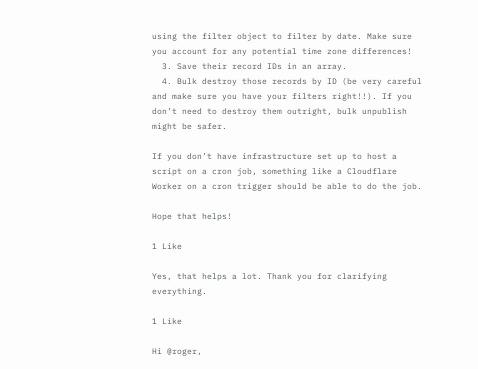using the filter object to filter by date. Make sure you account for any potential time zone differences!
  3. Save their record IDs in an array.
  4. Bulk destroy those records by ID (be very careful and make sure you have your filters right!!). If you don’t need to destroy them outright, bulk unpublish might be safer.

If you don’t have infrastructure set up to host a script on a cron job, something like a Cloudflare Worker on a cron trigger should be able to do the job.

Hope that helps!

1 Like

Yes, that helps a lot. Thank you for clarifying everything.

1 Like

Hi @roger,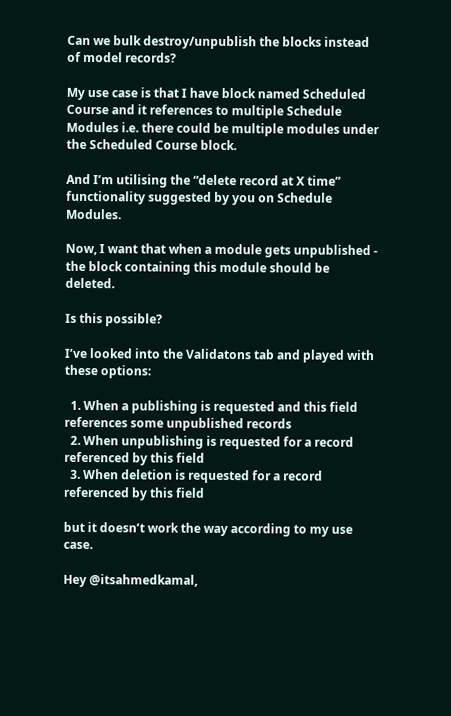Can we bulk destroy/unpublish the blocks instead of model records?

My use case is that I have block named Scheduled Course and it references to multiple Schedule Modules i.e. there could be multiple modules under the Scheduled Course block.

And I’m utilising the “delete record at X time” functionality suggested by you on Schedule Modules.

Now, I want that when a module gets unpublished - the block containing this module should be deleted.

Is this possible?

I’ve looked into the Validatons tab and played with these options:

  1. When a publishing is requested and this field references some unpublished records
  2. When unpublishing is requested for a record referenced by this field
  3. When deletion is requested for a record referenced by this field

but it doesn’t work the way according to my use case.

Hey @itsahmedkamal,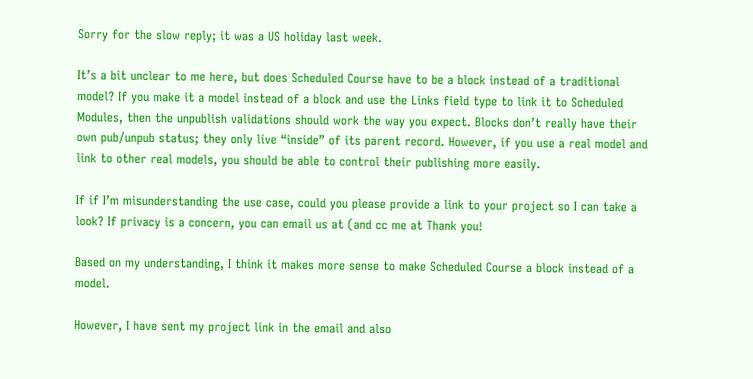Sorry for the slow reply; it was a US holiday last week.

It’s a bit unclear to me here, but does Scheduled Course have to be a block instead of a traditional model? If you make it a model instead of a block and use the Links field type to link it to Scheduled Modules, then the unpublish validations should work the way you expect. Blocks don’t really have their own pub/unpub status; they only live “inside” of its parent record. However, if you use a real model and link to other real models, you should be able to control their publishing more easily.

If if I’m misunderstanding the use case, could you please provide a link to your project so I can take a look? If privacy is a concern, you can email us at (and cc me at Thank you!

Based on my understanding, I think it makes more sense to make Scheduled Course a block instead of a model.

However, I have sent my project link in the email and also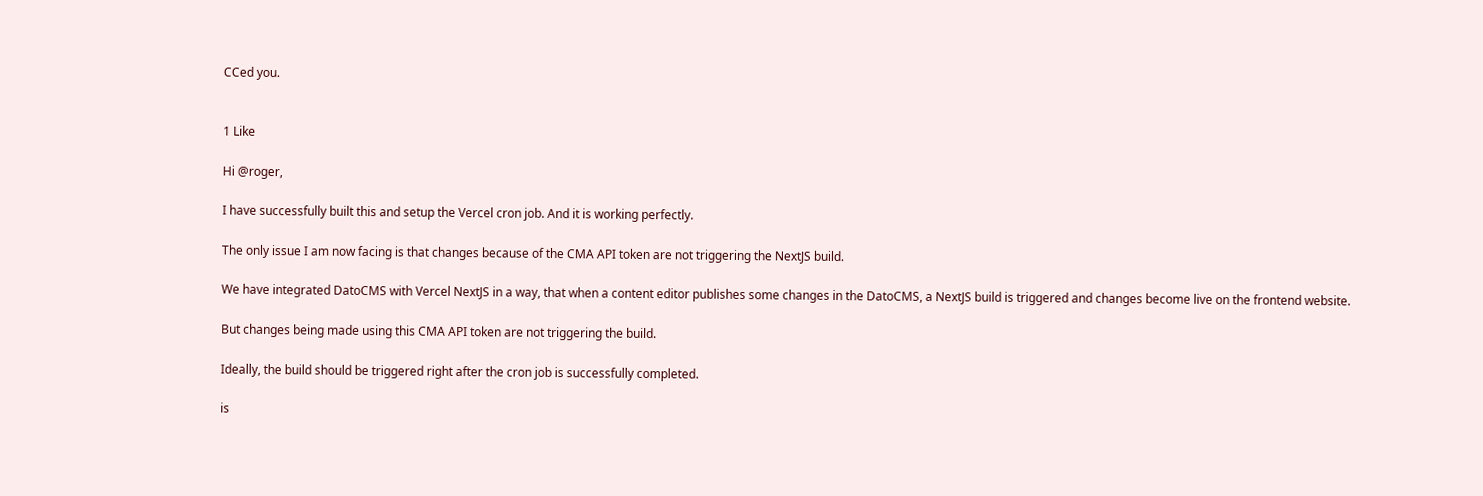CCed you.


1 Like

Hi @roger,

I have successfully built this and setup the Vercel cron job. And it is working perfectly.

The only issue I am now facing is that changes because of the CMA API token are not triggering the NextJS build.

We have integrated DatoCMS with Vercel NextJS in a way, that when a content editor publishes some changes in the DatoCMS, a NextJS build is triggered and changes become live on the frontend website.

But changes being made using this CMA API token are not triggering the build.

Ideally, the build should be triggered right after the cron job is successfully completed.

is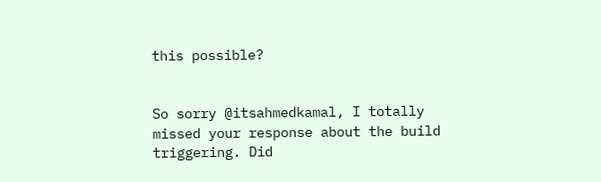this possible?


So sorry @itsahmedkamal, I totally missed your response about the build triggering. Did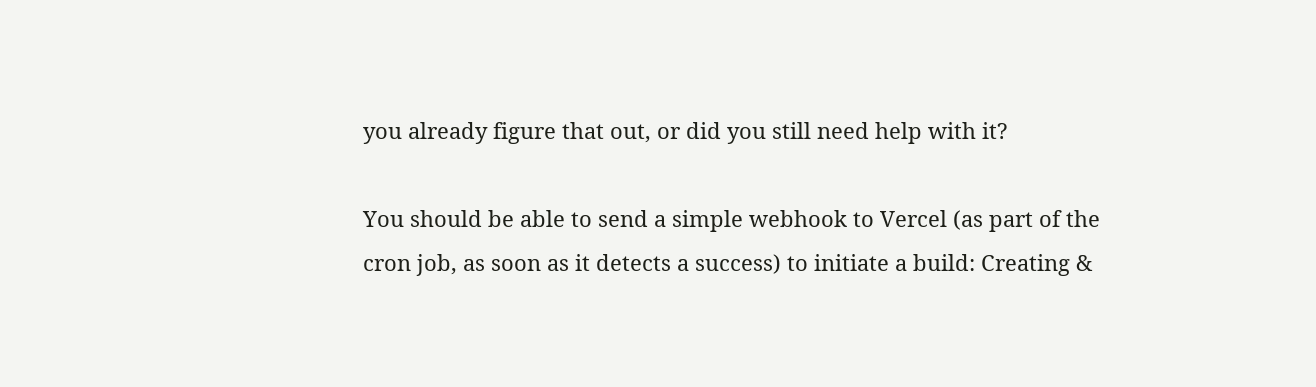you already figure that out, or did you still need help with it?

You should be able to send a simple webhook to Vercel (as part of the cron job, as soon as it detects a success) to initiate a build: Creating &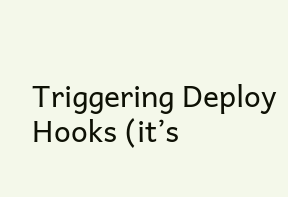Triggering Deploy Hooks (it’s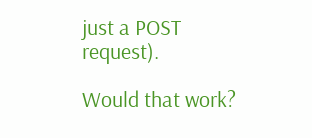just a POST request).

Would that work?